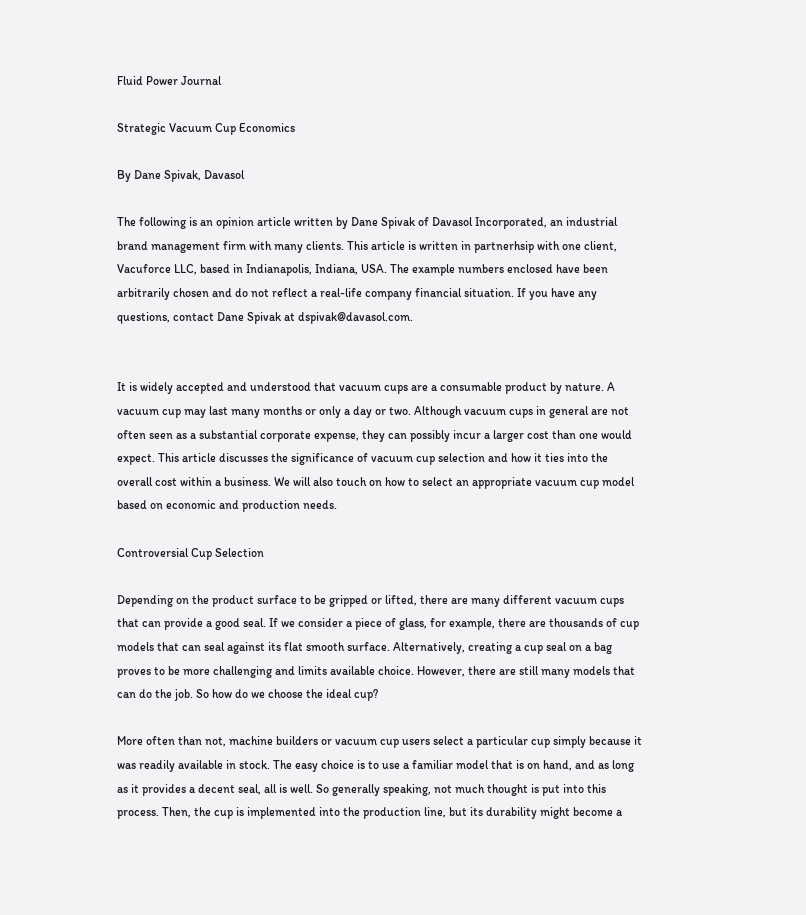Fluid Power Journal

Strategic Vacuum Cup Economics

By Dane Spivak, Davasol

The following is an opinion article written by Dane Spivak of Davasol Incorporated, an industrial brand management firm with many clients. This article is written in partnerhsip with one client, Vacuforce LLC, based in Indianapolis, Indiana, USA. The example numbers enclosed have been arbitrarily chosen and do not reflect a real-life company financial situation. If you have any questions, contact Dane Spivak at dspivak@davasol.com.


It is widely accepted and understood that vacuum cups are a consumable product by nature. A vacuum cup may last many months or only a day or two. Although vacuum cups in general are not often seen as a substantial corporate expense, they can possibly incur a larger cost than one would expect. This article discusses the significance of vacuum cup selection and how it ties into the overall cost within a business. We will also touch on how to select an appropriate vacuum cup model based on economic and production needs.

Controversial Cup Selection

Depending on the product surface to be gripped or lifted, there are many different vacuum cups that can provide a good seal. If we consider a piece of glass, for example, there are thousands of cup models that can seal against its flat smooth surface. Alternatively, creating a cup seal on a bag proves to be more challenging and limits available choice. However, there are still many models that can do the job. So how do we choose the ideal cup?

More often than not, machine builders or vacuum cup users select a particular cup simply because it was readily available in stock. The easy choice is to use a familiar model that is on hand, and as long as it provides a decent seal, all is well. So generally speaking, not much thought is put into this process. Then, the cup is implemented into the production line, but its durability might become a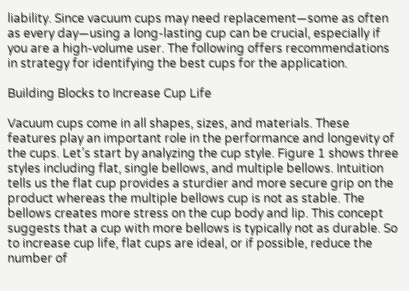liability. Since vacuum cups may need replacement—some as often as every day—using a long-lasting cup can be crucial, especially if you are a high-volume user. The following offers recommendations in strategy for identifying the best cups for the application.

Building Blocks to Increase Cup Life

Vacuum cups come in all shapes, sizes, and materials. These features play an important role in the performance and longevity of the cups. Let’s start by analyzing the cup style. Figure 1 shows three styles including flat, single bellows, and multiple bellows. Intuition tells us the flat cup provides a sturdier and more secure grip on the product whereas the multiple bellows cup is not as stable. The bellows creates more stress on the cup body and lip. This concept suggests that a cup with more bellows is typically not as durable. So to increase cup life, flat cups are ideal, or if possible, reduce the number of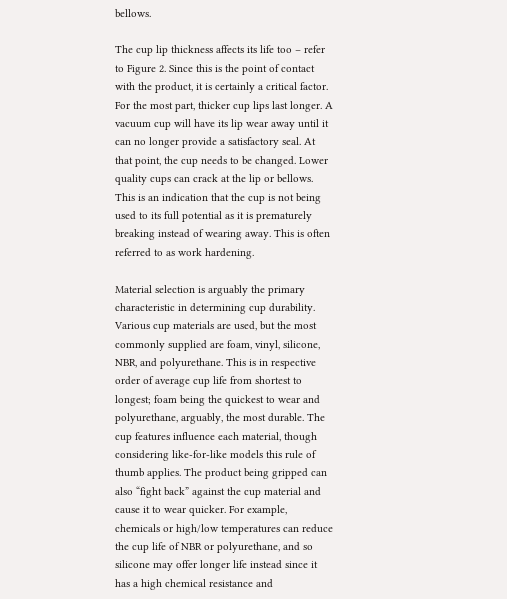bellows.

The cup lip thickness affects its life too – refer to Figure 2. Since this is the point of contact with the product, it is certainly a critical factor. For the most part, thicker cup lips last longer. A vacuum cup will have its lip wear away until it can no longer provide a satisfactory seal. At that point, the cup needs to be changed. Lower quality cups can crack at the lip or bellows. This is an indication that the cup is not being used to its full potential as it is prematurely breaking instead of wearing away. This is often referred to as work hardening.

Material selection is arguably the primary characteristic in determining cup durability. Various cup materials are used, but the most commonly supplied are foam, vinyl, silicone, NBR, and polyurethane. This is in respective order of average cup life from shortest to longest; foam being the quickest to wear and polyurethane, arguably, the most durable. The cup features influence each material, though considering like-for-like models this rule of thumb applies. The product being gripped can also “fight back” against the cup material and cause it to wear quicker. For example, chemicals or high/low temperatures can reduce the cup life of NBR or polyurethane, and so silicone may offer longer life instead since it has a high chemical resistance and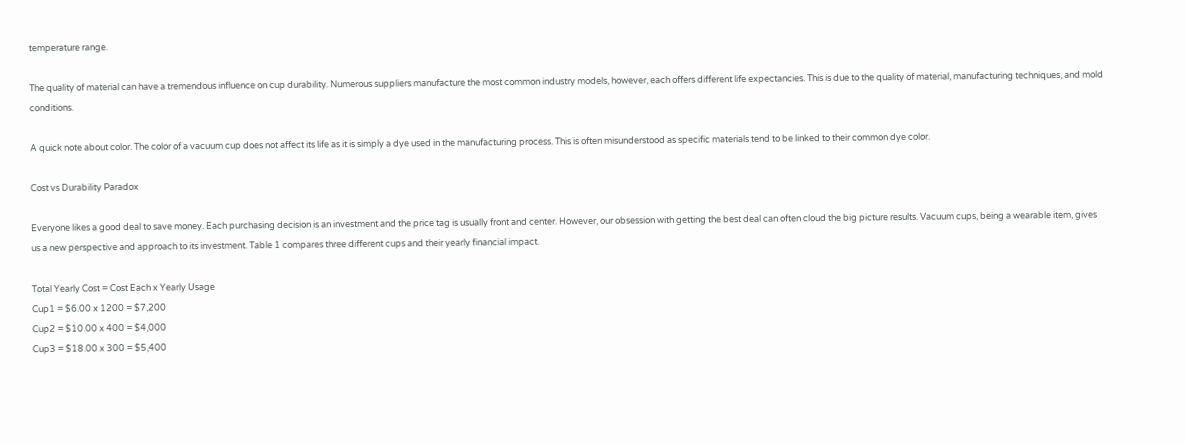temperature range.

The quality of material can have a tremendous influence on cup durability. Numerous suppliers manufacture the most common industry models, however, each offers different life expectancies. This is due to the quality of material, manufacturing techniques, and mold conditions.

A quick note about color. The color of a vacuum cup does not affect its life as it is simply a dye used in the manufacturing process. This is often misunderstood as specific materials tend to be linked to their common dye color.

Cost vs Durability Paradox

Everyone likes a good deal to save money. Each purchasing decision is an investment and the price tag is usually front and center. However, our obsession with getting the best deal can often cloud the big picture results. Vacuum cups, being a wearable item, gives us a new perspective and approach to its investment. Table 1 compares three different cups and their yearly financial impact.

Total Yearly Cost = Cost Each x Yearly Usage
Cup1 = $6.00 x 1200 = $7,200
Cup2 = $10.00 x 400 = $4,000
Cup3 = $18.00 x 300 = $5,400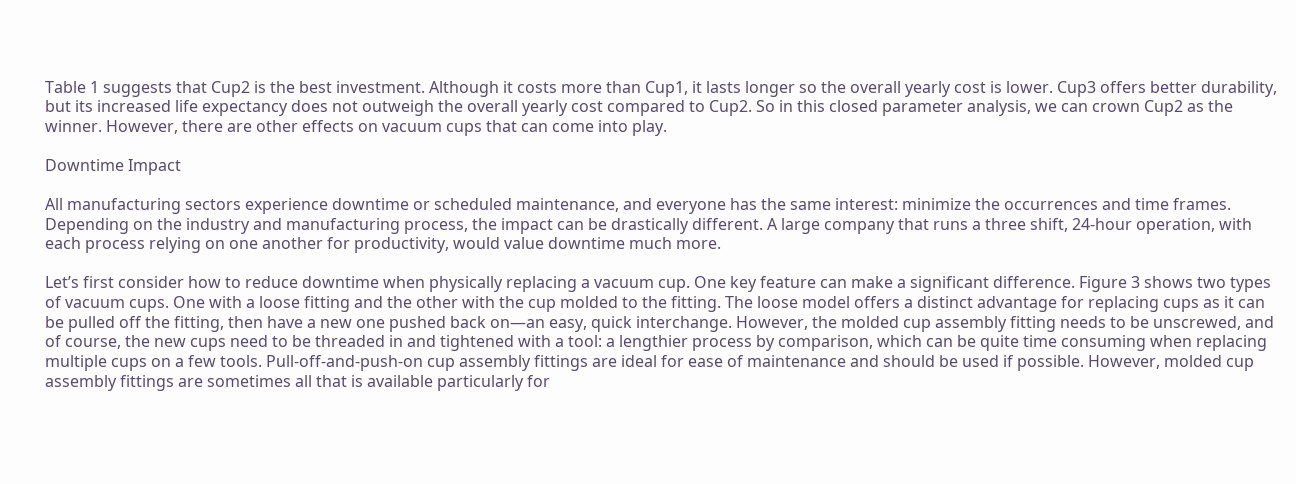Table 1 suggests that Cup2 is the best investment. Although it costs more than Cup1, it lasts longer so the overall yearly cost is lower. Cup3 offers better durability, but its increased life expectancy does not outweigh the overall yearly cost compared to Cup2. So in this closed parameter analysis, we can crown Cup2 as the winner. However, there are other effects on vacuum cups that can come into play.

Downtime Impact

All manufacturing sectors experience downtime or scheduled maintenance, and everyone has the same interest: minimize the occurrences and time frames. Depending on the industry and manufacturing process, the impact can be drastically different. A large company that runs a three shift, 24-hour operation, with each process relying on one another for productivity, would value downtime much more.

Let’s first consider how to reduce downtime when physically replacing a vacuum cup. One key feature can make a significant difference. Figure 3 shows two types of vacuum cups. One with a loose fitting and the other with the cup molded to the fitting. The loose model offers a distinct advantage for replacing cups as it can be pulled off the fitting, then have a new one pushed back on—an easy, quick interchange. However, the molded cup assembly fitting needs to be unscrewed, and of course, the new cups need to be threaded in and tightened with a tool: a lengthier process by comparison, which can be quite time consuming when replacing multiple cups on a few tools. Pull-off-and-push-on cup assembly fittings are ideal for ease of maintenance and should be used if possible. However, molded cup assembly fittings are sometimes all that is available particularly for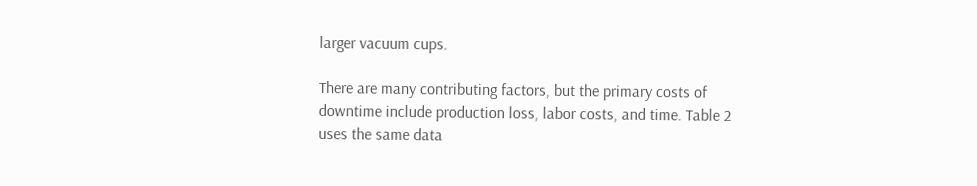larger vacuum cups.

There are many contributing factors, but the primary costs of downtime include production loss, labor costs, and time. Table 2 uses the same data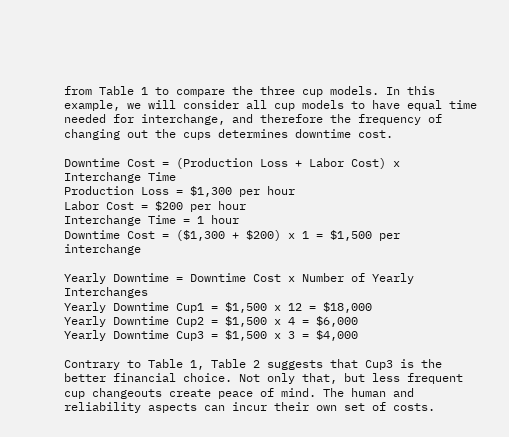from Table 1 to compare the three cup models. In this example, we will consider all cup models to have equal time needed for interchange, and therefore the frequency of changing out the cups determines downtime cost.

Downtime Cost = (Production Loss + Labor Cost) x Interchange Time
Production Loss = $1,300 per hour
Labor Cost = $200 per hour
Interchange Time = 1 hour
Downtime Cost = ($1,300 + $200) x 1 = $1,500 per interchange

Yearly Downtime = Downtime Cost x Number of Yearly Interchanges
Yearly Downtime Cup1 = $1,500 x 12 = $18,000
Yearly Downtime Cup2 = $1,500 x 4 = $6,000
Yearly Downtime Cup3 = $1,500 x 3 = $4,000

Contrary to Table 1, Table 2 suggests that Cup3 is the better financial choice. Not only that, but less frequent cup changeouts create peace of mind. The human and reliability aspects can incur their own set of costs.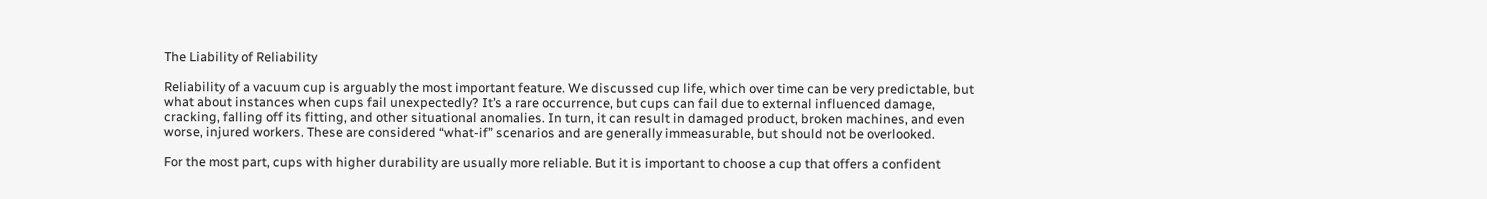The Liability of Reliability

Reliability of a vacuum cup is arguably the most important feature. We discussed cup life, which over time can be very predictable, but what about instances when cups fail unexpectedly? It’s a rare occurrence, but cups can fail due to external influenced damage, cracking, falling off its fitting, and other situational anomalies. In turn, it can result in damaged product, broken machines, and even worse, injured workers. These are considered “what-if” scenarios and are generally immeasurable, but should not be overlooked.

For the most part, cups with higher durability are usually more reliable. But it is important to choose a cup that offers a confident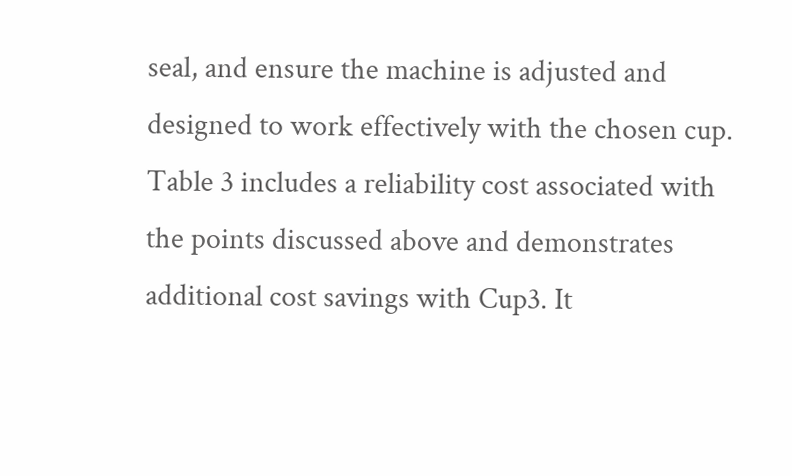seal, and ensure the machine is adjusted and designed to work effectively with the chosen cup. Table 3 includes a reliability cost associated with the points discussed above and demonstrates additional cost savings with Cup3. It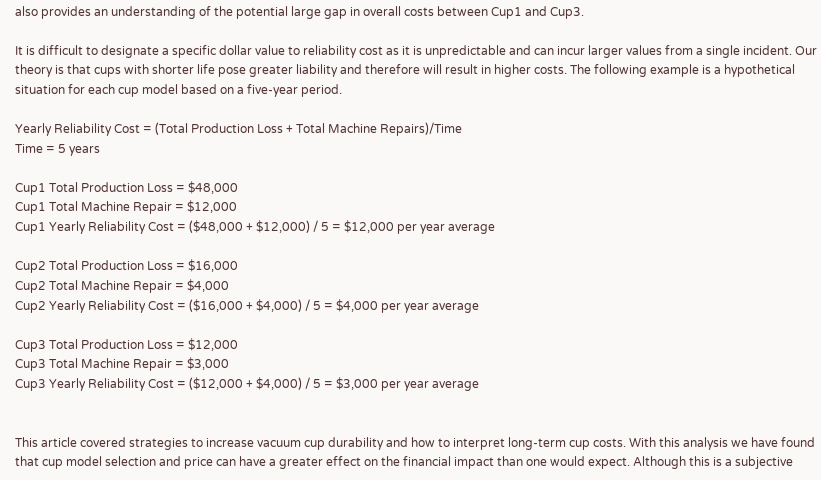also provides an understanding of the potential large gap in overall costs between Cup1 and Cup3.

It is difficult to designate a specific dollar value to reliability cost as it is unpredictable and can incur larger values from a single incident. Our theory is that cups with shorter life pose greater liability and therefore will result in higher costs. The following example is a hypothetical situation for each cup model based on a five-year period.

Yearly Reliability Cost = (Total Production Loss + Total Machine Repairs)/Time
Time = 5 years

Cup1 Total Production Loss = $48,000
Cup1 Total Machine Repair = $12,000
Cup1 Yearly Reliability Cost = ($48,000 + $12,000) / 5 = $12,000 per year average

Cup2 Total Production Loss = $16,000
Cup2 Total Machine Repair = $4,000
Cup2 Yearly Reliability Cost = ($16,000 + $4,000) / 5 = $4,000 per year average

Cup3 Total Production Loss = $12,000
Cup3 Total Machine Repair = $3,000
Cup3 Yearly Reliability Cost = ($12,000 + $4,000) / 5 = $3,000 per year average


This article covered strategies to increase vacuum cup durability and how to interpret long-term cup costs. With this analysis we have found that cup model selection and price can have a greater effect on the financial impact than one would expect. Although this is a subjective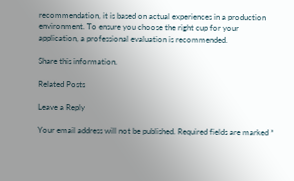recommendation, it is based on actual experiences in a production environment. To ensure you choose the right cup for your application, a professional evaluation is recommended.

Share this information.

Related Posts

Leave a Reply

Your email address will not be published. Required fields are marked *